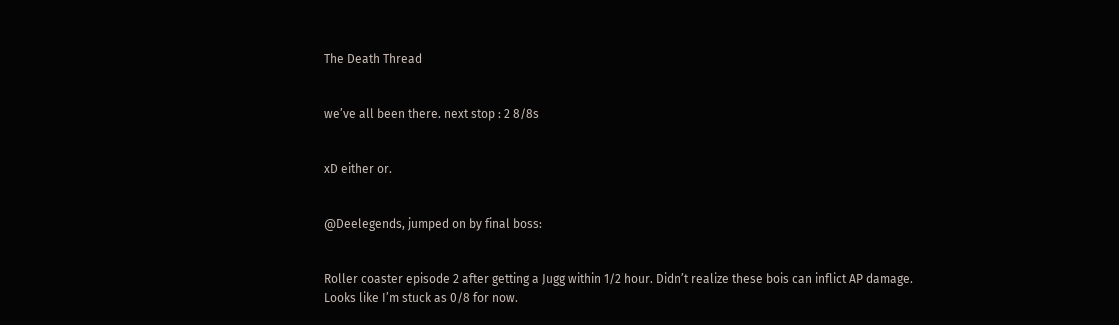The Death Thread


we’ve all been there. next stop : 2 8/8s


xD either or.


@Deelegends, jumped on by final boss:


Roller coaster episode 2 after getting a Jugg within 1/2 hour. Didn’t realize these bois can inflict AP damage. Looks like I’m stuck as 0/8 for now.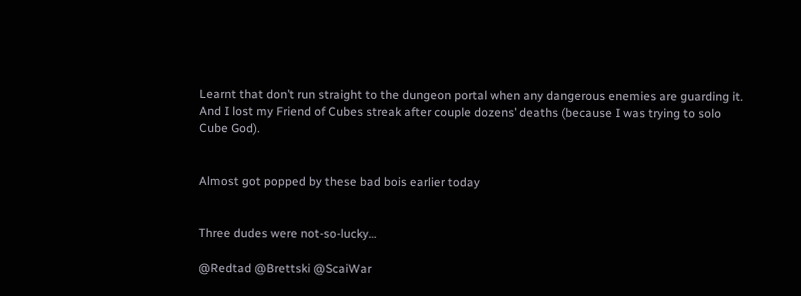Learnt that don’t run straight to the dungeon portal when any dangerous enemies are guarding it. And I lost my Friend of Cubes streak after couple dozens’ deaths (because I was trying to solo Cube God).


Almost got popped by these bad bois earlier today


Three dudes were not-so-lucky…

@Redtad @Brettski @ScaiWar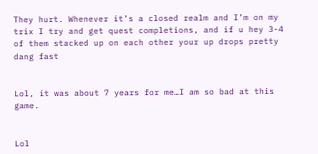They hurt. Whenever it’s a closed realm and I’m on my trix I try and get quest completions, and if u hey 3-4 of them stacked up on each other your up drops pretty dang fast


Lol, it was about 7 years for me…I am so bad at this game.


Lol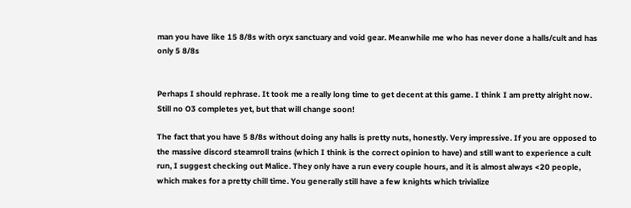man you have like 15 8/8s with oryx sanctuary and void gear. Meanwhile me who has never done a halls/cult and has only 5 8/8s


Perhaps I should rephrase. It took me a really long time to get decent at this game. I think I am pretty alright now. Still no O3 completes yet, but that will change soon!

The fact that you have 5 8/8s without doing any halls is pretty nuts, honestly. Very impressive. If you are opposed to the massive discord steamroll trains (which I think is the correct opinion to have) and still want to experience a cult run, I suggest checking out Malice. They only have a run every couple hours, and it is almost always <20 people, which makes for a pretty chill time. You generally still have a few knights which trivialize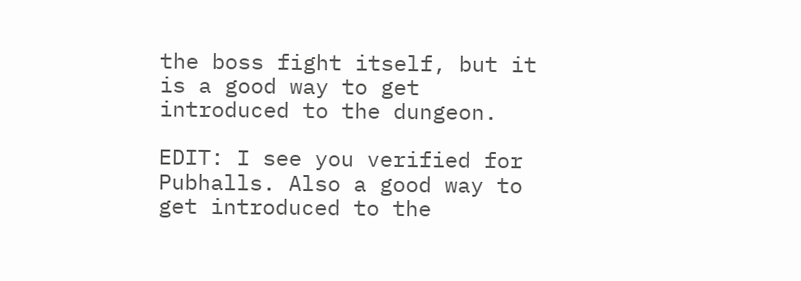the boss fight itself, but it is a good way to get introduced to the dungeon.

EDIT: I see you verified for Pubhalls. Also a good way to get introduced to the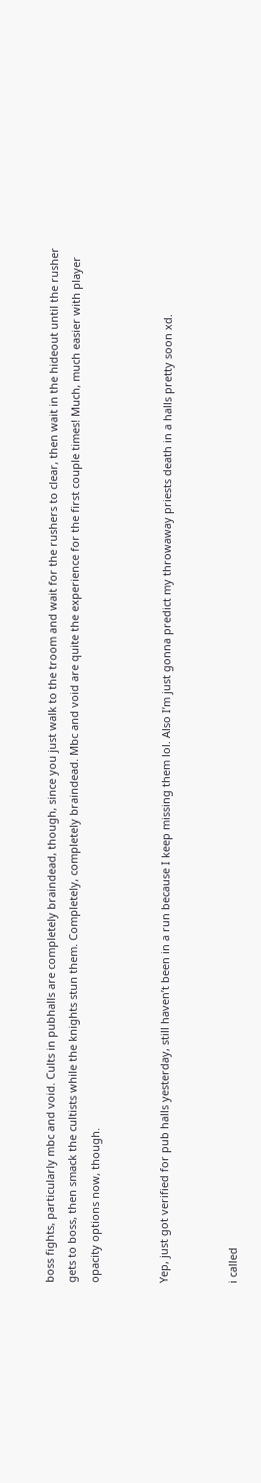boss fights, particularly mbc and void. Cults in pubhalls are completely braindead, though, since you just walk to the troom and wait for the rushers to clear, then wait in the hideout until the rusher gets to boss, then smack the cultists while the knights stun them. Completely, completely braindead. Mbc and void are quite the experience for the first couple times! Much, much easier with player opacity options now, though.


Yep, just got verified for pub halls yesterday, still haven’t been in a run because I keep missing them lol. Also I’m just gonna predict my throwaway priests death in a halls pretty soon xd.


i called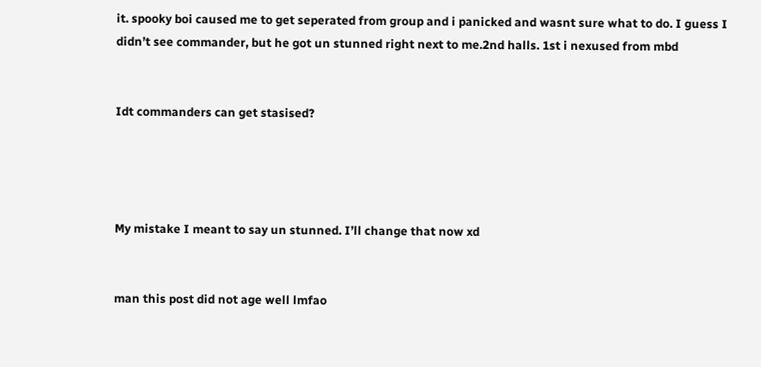it. spooky boi caused me to get seperated from group and i panicked and wasnt sure what to do. I guess I didn’t see commander, but he got un stunned right next to me.2nd halls. 1st i nexused from mbd


Idt commanders can get stasised?




My mistake I meant to say un stunned. I’ll change that now xd


man this post did not age well lmfao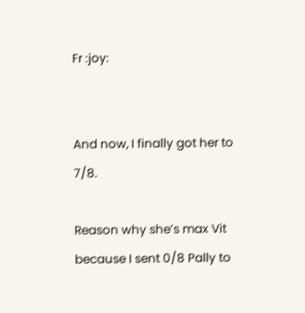Fr :joy:


And now, I finally got her to 7/8.

Reason why she’s max Vit because I sent 0/8 Pally to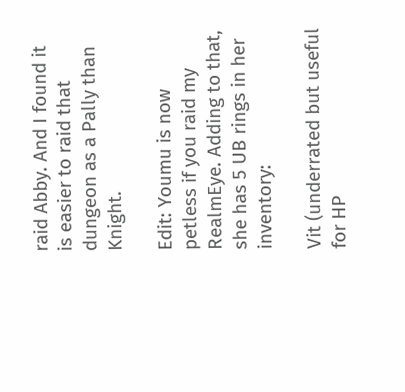raid Abby. And I found it is easier to raid that dungeon as a Pally than Knight.

Edit: Youmu is now petless if you raid my RealmEye. Adding to that, she has 5 UB rings in her inventory:

Vit (underrated but useful for HP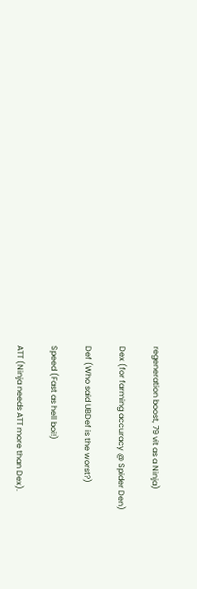regeneration boost, 79 vit as a Ninja)

Dex (for farming accuracy @ Spider Den)

Def (Who said UBDef is the worst?)

Speed (Fast as hell boi!)

ATT (Ninja needs ATT more than Dex).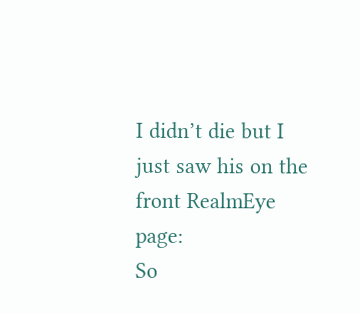I didn’t die but I just saw his on the front RealmEye page:
So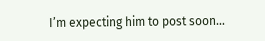I’m expecting him to post soon…